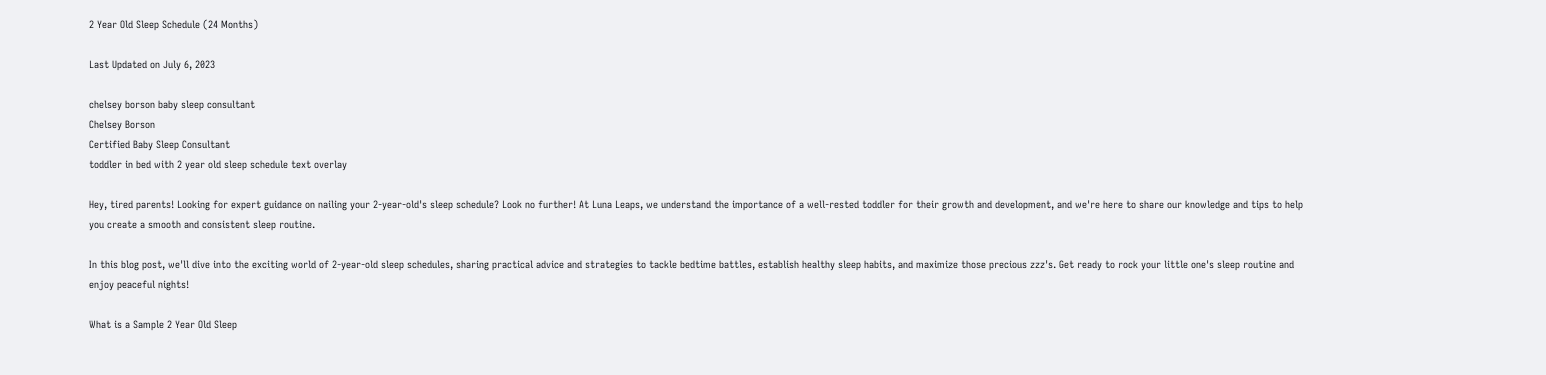2 Year Old Sleep Schedule (24 Months)

Last Updated on July 6, 2023

chelsey borson baby sleep consultant
Chelsey Borson
Certified Baby Sleep Consultant
toddler in bed with 2 year old sleep schedule text overlay

Hey, tired parents! Looking for expert guidance on nailing your 2-year-old's sleep schedule? Look no further! At Luna Leaps, we understand the importance of a well-rested toddler for their growth and development, and we're here to share our knowledge and tips to help you create a smooth and consistent sleep routine.

In this blog post, we'll dive into the exciting world of 2-year-old sleep schedules, sharing practical advice and strategies to tackle bedtime battles, establish healthy sleep habits, and maximize those precious zzz's. Get ready to rock your little one's sleep routine and enjoy peaceful nights!

What is a Sample 2 Year Old Sleep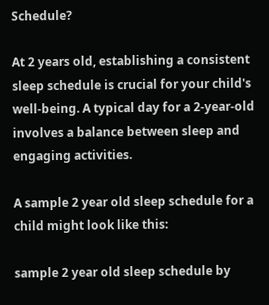Schedule?

At 2 years old, establishing a consistent sleep schedule is crucial for your child's well-being. A typical day for a 2-year-old involves a balance between sleep and engaging activities.

A sample 2 year old sleep schedule for a child might look like this:

sample 2 year old sleep schedule by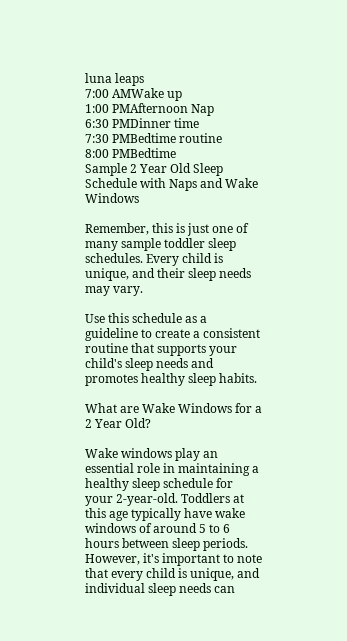luna leaps
7:00 AMWake up
1:00 PMAfternoon Nap
6:30 PMDinner time
7:30 PMBedtime routine
8:00 PMBedtime
Sample 2 Year Old Sleep Schedule with Naps and Wake Windows

Remember, this is just one of many sample toddler sleep schedules. Every child is unique, and their sleep needs may vary.

Use this schedule as a guideline to create a consistent routine that supports your child's sleep needs and promotes healthy sleep habits.

What are Wake Windows for a 2 Year Old?

Wake windows play an essential role in maintaining a healthy sleep schedule for your 2-year-old. Toddlers at this age typically have wake windows of around 5 to 6 hours between sleep periods. However, it's important to note that every child is unique, and individual sleep needs can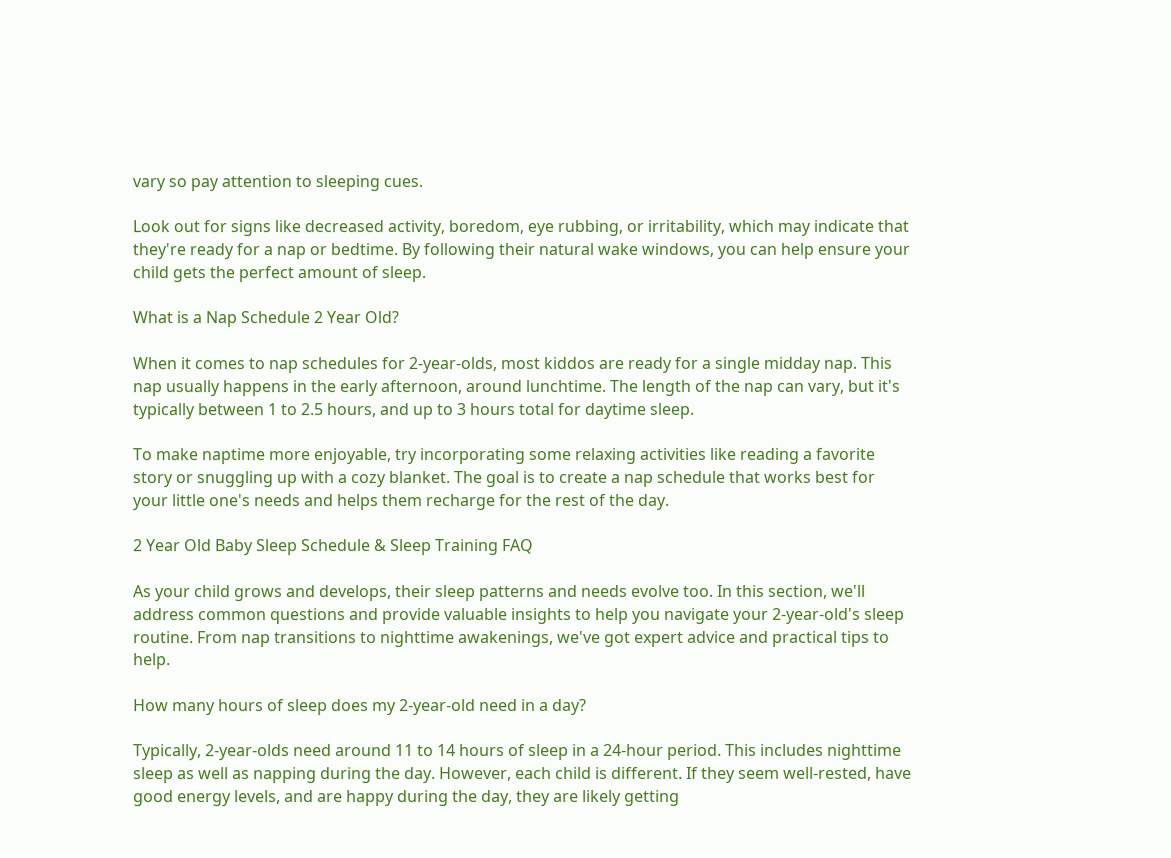vary so pay attention to sleeping cues.

Look out for signs like decreased activity, boredom, eye rubbing, or irritability, which may indicate that they're ready for a nap or bedtime. By following their natural wake windows, you can help ensure your child gets the perfect amount of sleep.

What is a Nap Schedule 2 Year Old?

When it comes to nap schedules for 2-year-olds, most kiddos are ready for a single midday nap. This nap usually happens in the early afternoon, around lunchtime. The length of the nap can vary, but it's typically between 1 to 2.5 hours, and up to 3 hours total for daytime sleep.

To make naptime more enjoyable, try incorporating some relaxing activities like reading a favorite story or snuggling up with a cozy blanket. The goal is to create a nap schedule that works best for your little one's needs and helps them recharge for the rest of the day.

2 Year Old Baby Sleep Schedule & Sleep Training FAQ

As your child grows and develops, their sleep patterns and needs evolve too. In this section, we'll address common questions and provide valuable insights to help you navigate your 2-year-old's sleep routine. From nap transitions to nighttime awakenings, we've got expert advice and practical tips to help.

How many hours of sleep does my 2-year-old need in a day?

Typically, 2-year-olds need around 11 to 14 hours of sleep in a 24-hour period. This includes nighttime sleep as well as napping during the day. However, each child is different. If they seem well-rested, have good energy levels, and are happy during the day, they are likely getting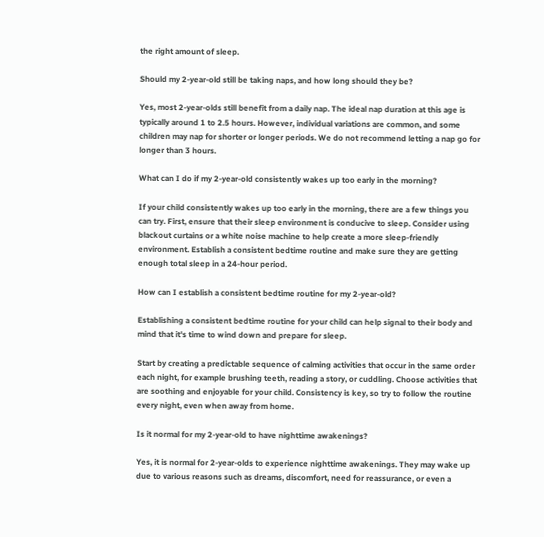the right amount of sleep.

Should my 2-year-old still be taking naps, and how long should they be?

Yes, most 2-year-olds still benefit from a daily nap. The ideal nap duration at this age is typically around 1 to 2.5 hours. However, individual variations are common, and some children may nap for shorter or longer periods. We do not recommend letting a nap go for longer than 3 hours.

What can I do if my 2-year-old consistently wakes up too early in the morning?

If your child consistently wakes up too early in the morning, there are a few things you can try. First, ensure that their sleep environment is conducive to sleep. Consider using blackout curtains or a white noise machine to help create a more sleep-friendly environment. Establish a consistent bedtime routine and make sure they are getting enough total sleep in a 24-hour period.

How can I establish a consistent bedtime routine for my 2-year-old?

Establishing a consistent bedtime routine for your child can help signal to their body and mind that it's time to wind down and prepare for sleep.

Start by creating a predictable sequence of calming activities that occur in the same order each night, for example brushing teeth, reading a story, or cuddling. Choose activities that are soothing and enjoyable for your child. Consistency is key, so try to follow the routine every night, even when away from home.

Is it normal for my 2-year-old to have nighttime awakenings?

Yes, it is normal for 2-year-olds to experience nighttime awakenings. They may wake up due to various reasons such as dreams, discomfort, need for reassurance, or even a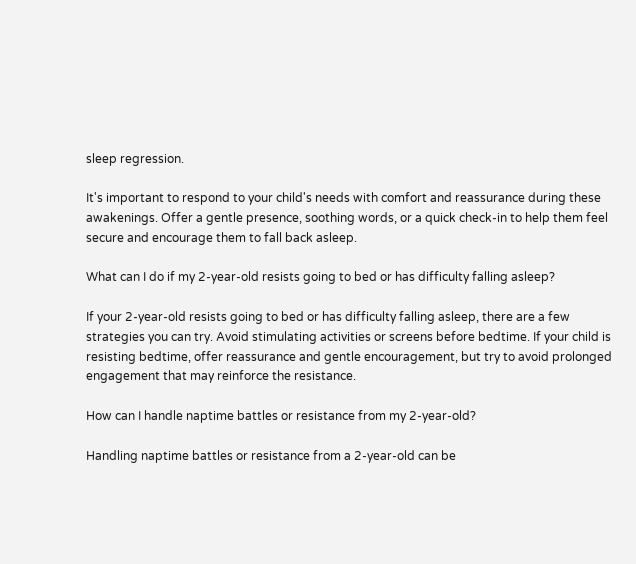sleep regression.

It's important to respond to your child's needs with comfort and reassurance during these awakenings. Offer a gentle presence, soothing words, or a quick check-in to help them feel secure and encourage them to fall back asleep.

What can I do if my 2-year-old resists going to bed or has difficulty falling asleep?

If your 2-year-old resists going to bed or has difficulty falling asleep, there are a few strategies you can try. Avoid stimulating activities or screens before bedtime. If your child is resisting bedtime, offer reassurance and gentle encouragement, but try to avoid prolonged engagement that may reinforce the resistance.

How can I handle naptime battles or resistance from my 2-year-old?

Handling naptime battles or resistance from a 2-year-old can be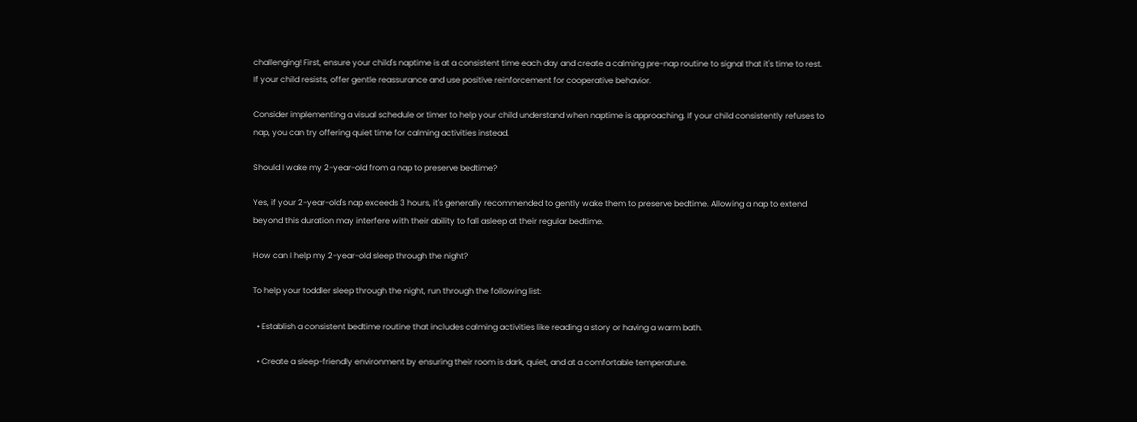challenging! First, ensure your child's naptime is at a consistent time each day and create a calming pre-nap routine to signal that it's time to rest. If your child resists, offer gentle reassurance and use positive reinforcement for cooperative behavior.

Consider implementing a visual schedule or timer to help your child understand when naptime is approaching. If your child consistently refuses to nap, you can try offering quiet time for calming activities instead.

Should I wake my 2-year-old from a nap to preserve bedtime?

Yes, if your 2-year-old's nap exceeds 3 hours, it's generally recommended to gently wake them to preserve bedtime. Allowing a nap to extend beyond this duration may interfere with their ability to fall asleep at their regular bedtime.

How can I help my 2-year-old sleep through the night?

To help your toddler sleep through the night, run through the following list:

  • Establish a consistent bedtime routine that includes calming activities like reading a story or having a warm bath.

  • Create a sleep-friendly environment by ensuring their room is dark, quiet, and at a comfortable temperature.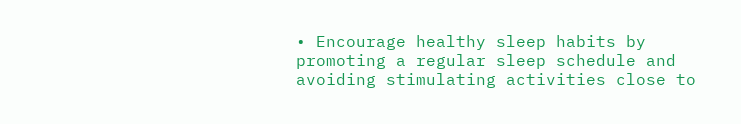• Encourage healthy sleep habits by promoting a regular sleep schedule and avoiding stimulating activities close to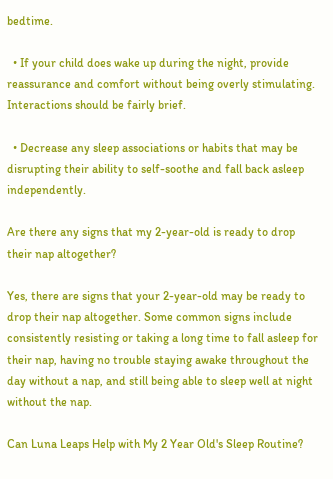bedtime.

  • If your child does wake up during the night, provide reassurance and comfort without being overly stimulating. Interactions should be fairly brief.

  • Decrease any sleep associations or habits that may be disrupting their ability to self-soothe and fall back asleep independently.

Are there any signs that my 2-year-old is ready to drop their nap altogether?

Yes, there are signs that your 2-year-old may be ready to drop their nap altogether. Some common signs include consistently resisting or taking a long time to fall asleep for their nap, having no trouble staying awake throughout the day without a nap, and still being able to sleep well at night without the nap.

Can Luna Leaps Help with My 2 Year Old's Sleep Routine?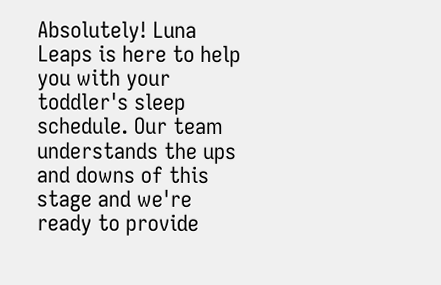Absolutely! Luna Leaps is here to help you with your toddler's sleep schedule. Our team understands the ups and downs of this stage and we're ready to provide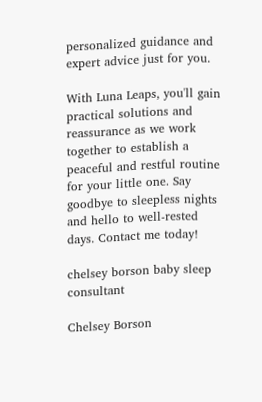personalized guidance and expert advice just for you.

With Luna Leaps, you'll gain practical solutions and reassurance as we work together to establish a peaceful and restful routine for your little one. Say goodbye to sleepless nights and hello to well-rested days. Contact me today!

chelsey borson baby sleep consultant

Chelsey Borson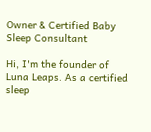Owner & Certified Baby Sleep Consultant

Hi, I'm the founder of Luna Leaps. As a certified sleep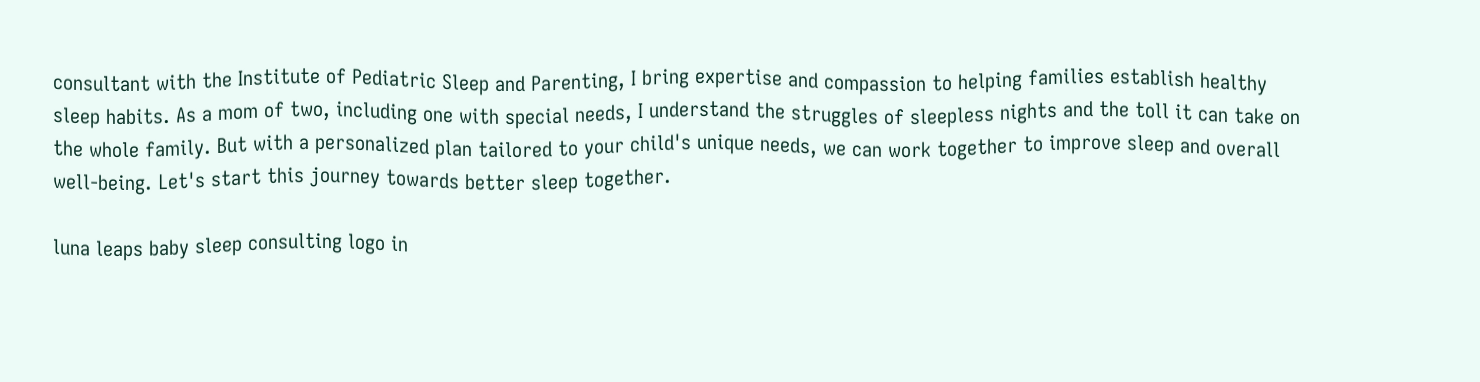consultant with the Institute of Pediatric Sleep and Parenting, I bring expertise and compassion to helping families establish healthy sleep habits. As a mom of two, including one with special needs, I understand the struggles of sleepless nights and the toll it can take on the whole family. But with a personalized plan tailored to your child's unique needs, we can work together to improve sleep and overall well-being. Let's start this journey towards better sleep together.

luna leaps baby sleep consulting logo in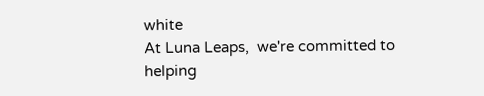white
At Luna Leaps,  we're committed to helping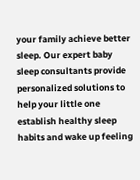your family achieve better sleep. Our expert baby sleep consultants provide personalized solutions to help your little one establish healthy sleep habits and wake up feeling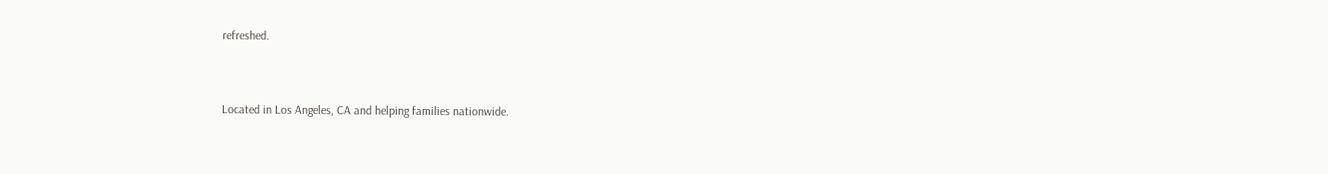refreshed.


Located in Los Angeles, CA and helping families nationwide.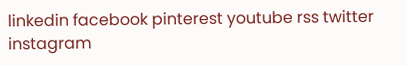linkedin facebook pinterest youtube rss twitter instagram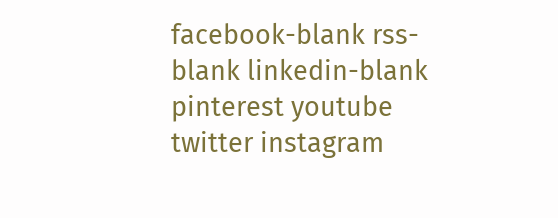facebook-blank rss-blank linkedin-blank pinterest youtube twitter instagram